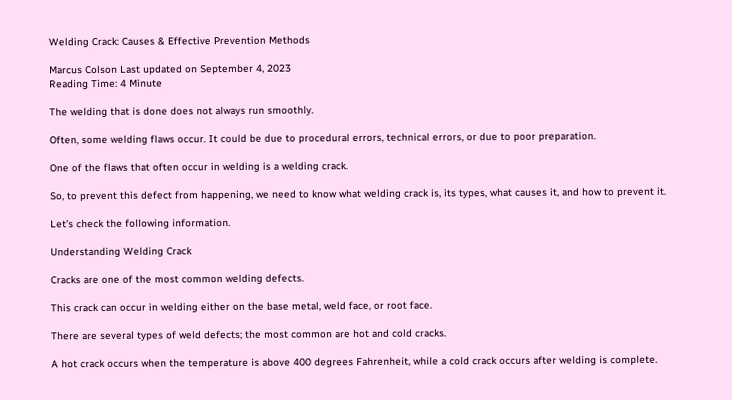Welding Crack: Causes & Effective Prevention Methods

Marcus Colson Last updated on September 4, 2023
Reading Time: 4 Minute

The welding that is done does not always run smoothly.

Often, some welding flaws occur. It could be due to procedural errors, technical errors, or due to poor preparation.

One of the flaws that often occur in welding is a welding crack.

So, to prevent this defect from happening, we need to know what welding crack is, its types, what causes it, and how to prevent it.

Let’s check the following information.

Understanding Welding Crack

Cracks are one of the most common welding defects.

This crack can occur in welding either on the base metal, weld face, or root face.

There are several types of weld defects; the most common are hot and cold cracks.

A hot crack occurs when the temperature is above 400 degrees Fahrenheit, while a cold crack occurs after welding is complete.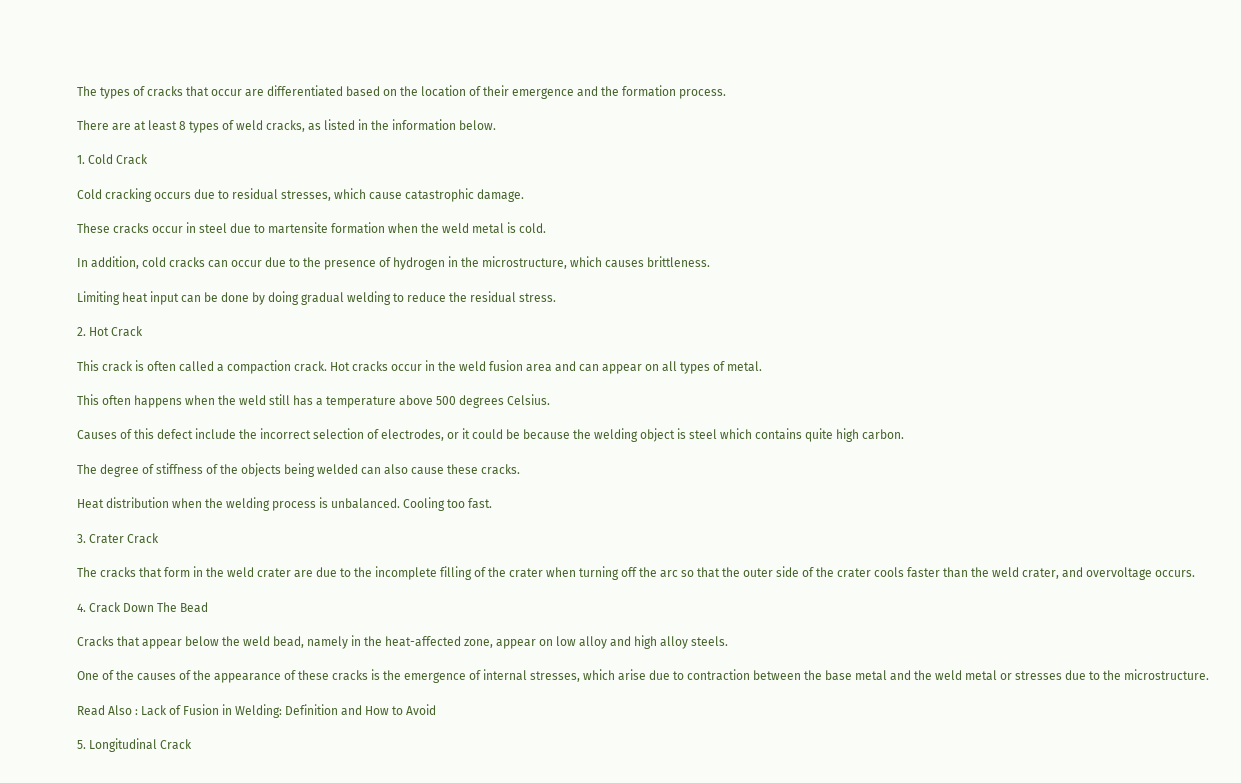The types of cracks that occur are differentiated based on the location of their emergence and the formation process.

There are at least 8 types of weld cracks, as listed in the information below.

1. Cold Crack

Cold cracking occurs due to residual stresses, which cause catastrophic damage.

These cracks occur in steel due to martensite formation when the weld metal is cold.

In addition, cold cracks can occur due to the presence of hydrogen in the microstructure, which causes brittleness.

Limiting heat input can be done by doing gradual welding to reduce the residual stress.

2. Hot Crack

This crack is often called a compaction crack. Hot cracks occur in the weld fusion area and can appear on all types of metal.

This often happens when the weld still has a temperature above 500 degrees Celsius.

Causes of this defect include the incorrect selection of electrodes, or it could be because the welding object is steel which contains quite high carbon.

The degree of stiffness of the objects being welded can also cause these cracks.

Heat distribution when the welding process is unbalanced. Cooling too fast.

3. Crater Crack

The cracks that form in the weld crater are due to the incomplete filling of the crater when turning off the arc so that the outer side of the crater cools faster than the weld crater, and overvoltage occurs.

4. Crack Down The Bead

Cracks that appear below the weld bead, namely in the heat-affected zone, appear on low alloy and high alloy steels.

One of the causes of the appearance of these cracks is the emergence of internal stresses, which arise due to contraction between the base metal and the weld metal or stresses due to the microstructure.

Read Also : Lack of Fusion in Welding: Definition and How to Avoid

5. Longitudinal Crack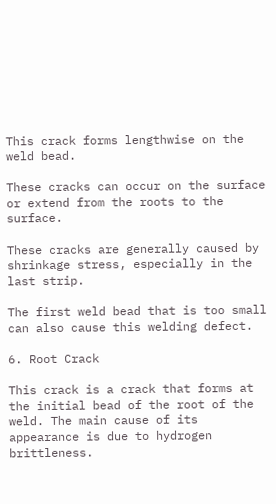This crack forms lengthwise on the weld bead.

These cracks can occur on the surface or extend from the roots to the surface.

These cracks are generally caused by shrinkage stress, especially in the last strip.

The first weld bead that is too small can also cause this welding defect.

6. Root Crack

This crack is a crack that forms at the initial bead of the root of the weld. The main cause of its appearance is due to hydrogen brittleness.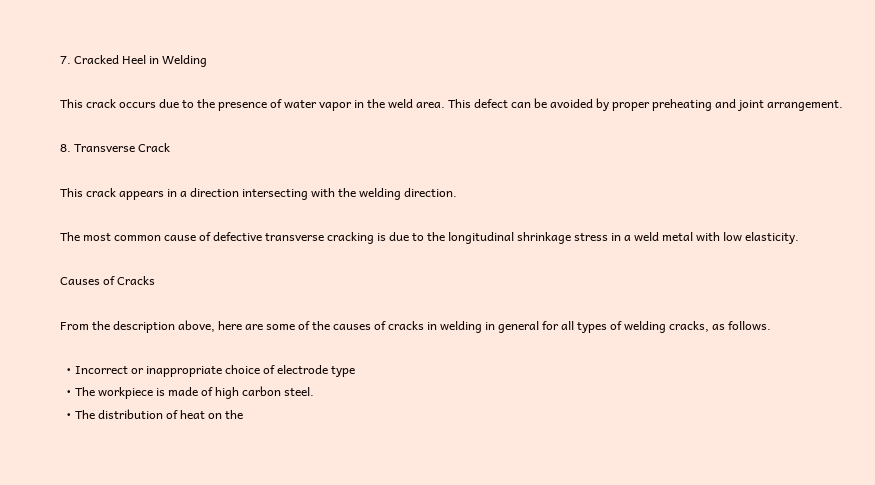7. Cracked Heel in Welding

This crack occurs due to the presence of water vapor in the weld area. This defect can be avoided by proper preheating and joint arrangement.

8. Transverse Crack

This crack appears in a direction intersecting with the welding direction.

The most common cause of defective transverse cracking is due to the longitudinal shrinkage stress in a weld metal with low elasticity.

Causes of Cracks

From the description above, here are some of the causes of cracks in welding in general for all types of welding cracks, as follows.

  • Incorrect or inappropriate choice of electrode type
  • The workpiece is made of high carbon steel.
  • The distribution of heat on the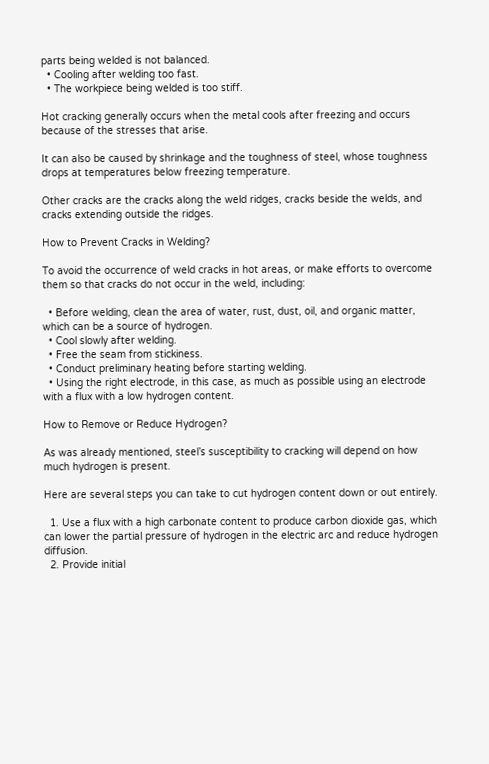parts being welded is not balanced.
  • Cooling after welding too fast.
  • The workpiece being welded is too stiff.

Hot cracking generally occurs when the metal cools after freezing and occurs because of the stresses that arise.

It can also be caused by shrinkage and the toughness of steel, whose toughness drops at temperatures below freezing temperature.

Other cracks are the cracks along the weld ridges, cracks beside the welds, and cracks extending outside the ridges.

How to Prevent Cracks in Welding?

To avoid the occurrence of weld cracks in hot areas, or make efforts to overcome them so that cracks do not occur in the weld, including:

  • Before welding, clean the area of water, rust, dust, oil, and organic matter, which can be a source of hydrogen.
  • Cool slowly after welding.
  • Free the seam from stickiness.
  • Conduct preliminary heating before starting welding.
  • Using the right electrode, in this case, as much as possible using an electrode with a flux with a low hydrogen content.

How to Remove or Reduce Hydrogen?

As was already mentioned, steel’s susceptibility to cracking will depend on how much hydrogen is present.

Here are several steps you can take to cut hydrogen content down or out entirely.

  1. Use a flux with a high carbonate content to produce carbon dioxide gas, which can lower the partial pressure of hydrogen in the electric arc and reduce hydrogen diffusion.
  2. Provide initial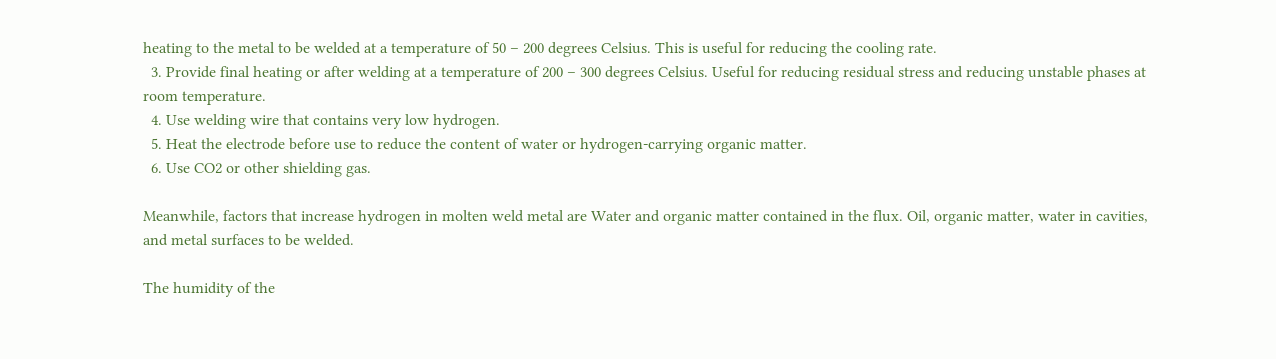heating to the metal to be welded at a temperature of 50 – 200 degrees Celsius. This is useful for reducing the cooling rate.
  3. Provide final heating or after welding at a temperature of 200 – 300 degrees Celsius. Useful for reducing residual stress and reducing unstable phases at room temperature.
  4. Use welding wire that contains very low hydrogen.
  5. Heat the electrode before use to reduce the content of water or hydrogen-carrying organic matter.
  6. Use CO2 or other shielding gas.

Meanwhile, factors that increase hydrogen in molten weld metal are Water and organic matter contained in the flux. Oil, organic matter, water in cavities, and metal surfaces to be welded.

The humidity of the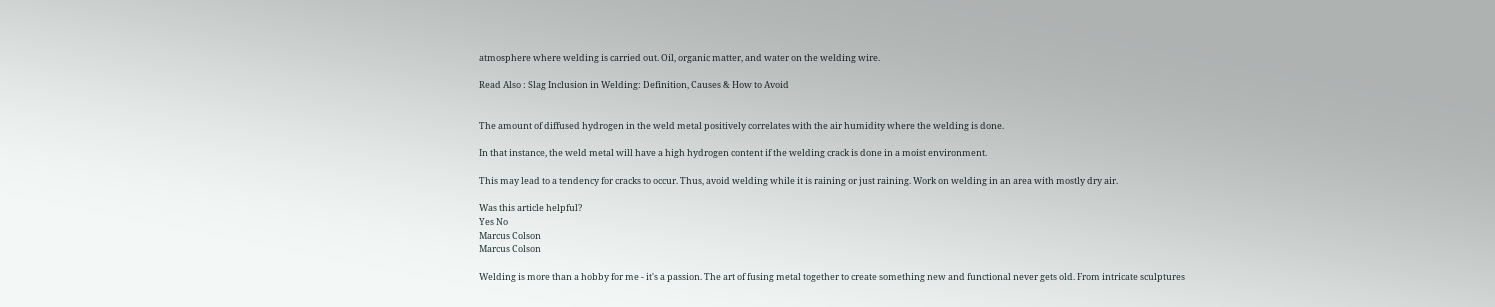atmosphere where welding is carried out. Oil, organic matter, and water on the welding wire.

Read Also : Slag Inclusion in Welding: Definition, Causes & How to Avoid


The amount of diffused hydrogen in the weld metal positively correlates with the air humidity where the welding is done.

In that instance, the weld metal will have a high hydrogen content if the welding crack is done in a moist environment.

This may lead to a tendency for cracks to occur. Thus, avoid welding while it is raining or just raining. Work on welding in an area with mostly dry air.

Was this article helpful?
Yes No
Marcus Colson
Marcus Colson

Welding is more than a hobby for me - it's a passion. The art of fusing metal together to create something new and functional never gets old. From intricate sculptures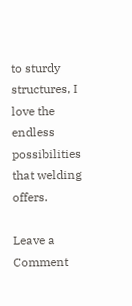to sturdy structures, I love the endless possibilities that welding offers.

Leave a Comment